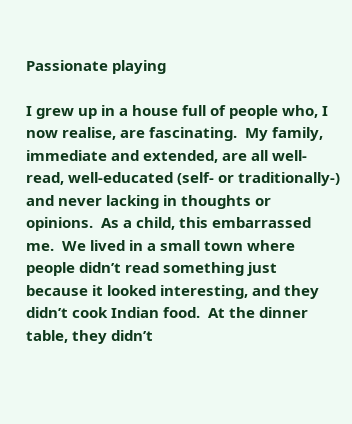Passionate playing

I grew up in a house full of people who, I now realise, are fascinating.  My family, immediate and extended, are all well-read, well-educated (self- or traditionally-) and never lacking in thoughts or opinions.  As a child, this embarrassed me.  We lived in a small town where people didn’t read something just because it looked interesting, and they didn’t cook Indian food.  At the dinner table, they didn’t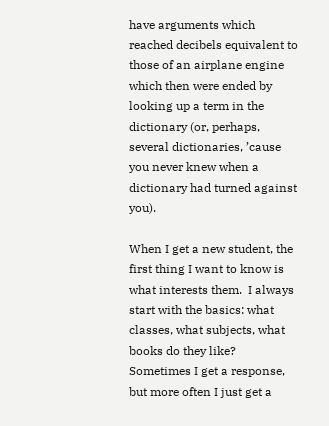have arguments which reached decibels equivalent to those of an airplane engine which then were ended by looking up a term in the dictionary (or, perhaps, several dictionaries, ’cause you never knew when a dictionary had turned against you).

When I get a new student, the first thing I want to know is what interests them.  I always start with the basics: what classes, what subjects, what books do they like?  Sometimes I get a response, but more often I just get a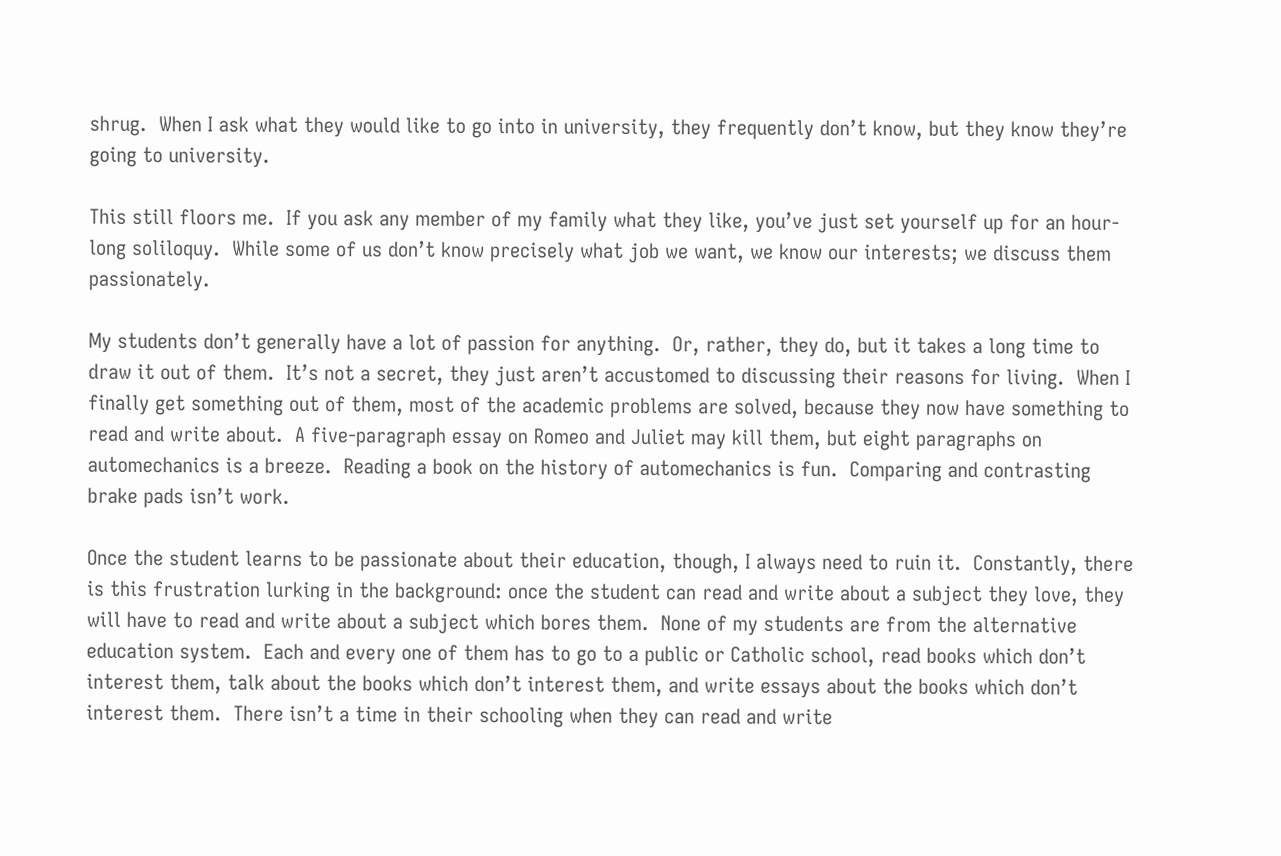shrug.  When I ask what they would like to go into in university, they frequently don’t know, but they know they’re going to university.

This still floors me.  If you ask any member of my family what they like, you’ve just set yourself up for an hour-long soliloquy.  While some of us don’t know precisely what job we want, we know our interests; we discuss them passionately.

My students don’t generally have a lot of passion for anything.  Or, rather, they do, but it takes a long time to draw it out of them.  It’s not a secret, they just aren’t accustomed to discussing their reasons for living.  When I finally get something out of them, most of the academic problems are solved, because they now have something to read and write about.  A five-paragraph essay on Romeo and Juliet may kill them, but eight paragraphs on automechanics is a breeze.  Reading a book on the history of automechanics is fun.  Comparing and contrasting brake pads isn’t work.

Once the student learns to be passionate about their education, though, I always need to ruin it.  Constantly, there is this frustration lurking in the background: once the student can read and write about a subject they love, they will have to read and write about a subject which bores them.  None of my students are from the alternative education system.  Each and every one of them has to go to a public or Catholic school, read books which don’t interest them, talk about the books which don’t interest them, and write essays about the books which don’t interest them.  There isn’t a time in their schooling when they can read and write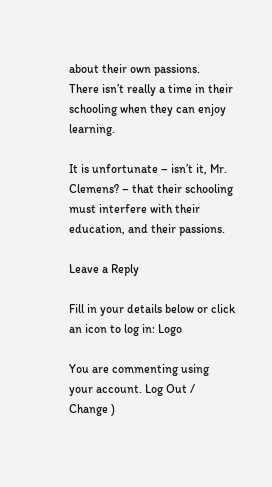about their own passions.  There isn’t really a time in their schooling when they can enjoy learning.

It is unfortunate – isn’t it, Mr. Clemens? – that their schooling must interfere with their education, and their passions.

Leave a Reply

Fill in your details below or click an icon to log in: Logo

You are commenting using your account. Log Out /  Change )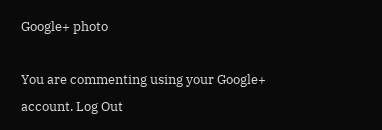Google+ photo

You are commenting using your Google+ account. Log Out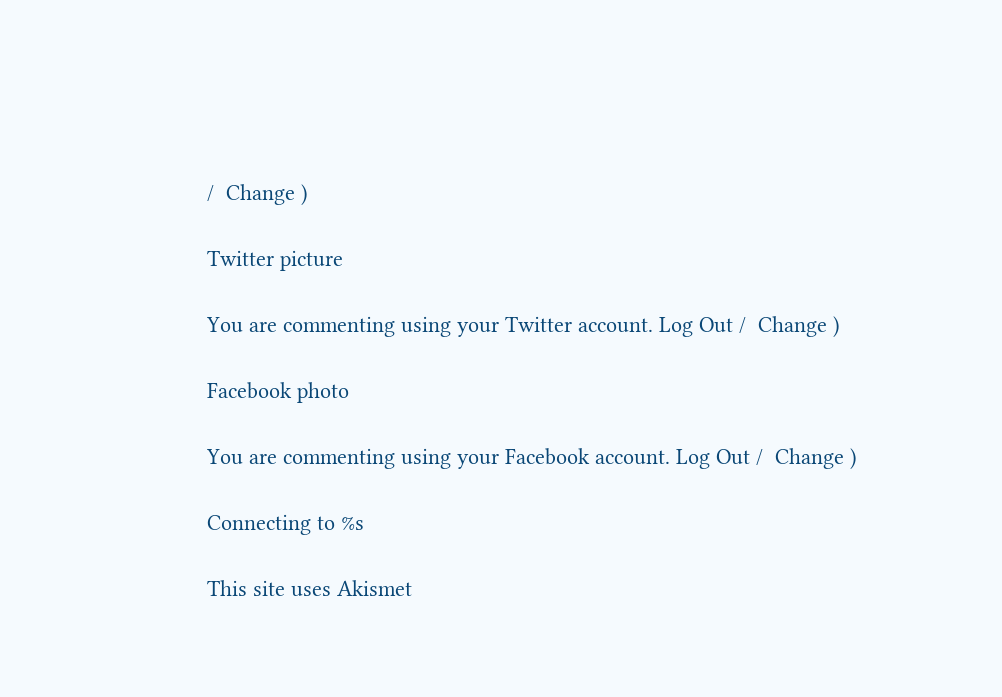/  Change )

Twitter picture

You are commenting using your Twitter account. Log Out /  Change )

Facebook photo

You are commenting using your Facebook account. Log Out /  Change )

Connecting to %s

This site uses Akismet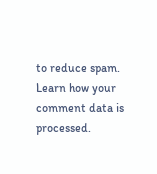to reduce spam. Learn how your comment data is processed.